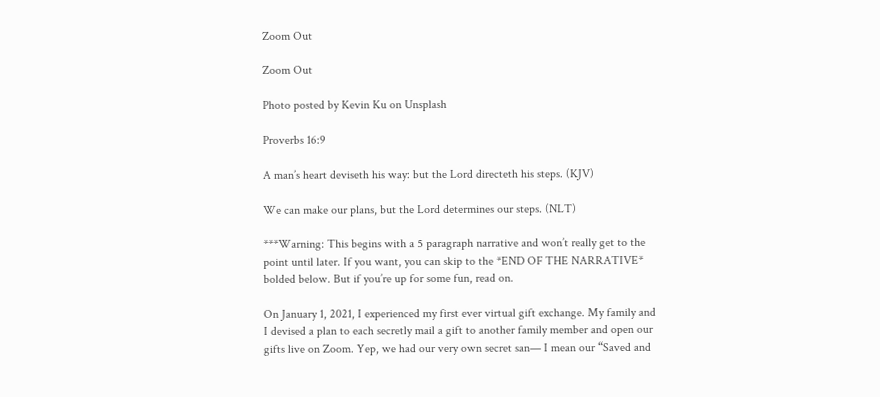Zoom Out

Zoom Out

Photo posted by Kevin Ku on Unsplash

Proverbs 16:9

A man’s heart deviseth his way: but the Lord directeth his steps. (KJV)

We can make our plans, but the Lord determines our steps. (NLT)

***Warning: This begins with a 5 paragraph narrative and won’t really get to the point until later. If you want, you can skip to the *END OF THE NARRATIVE* bolded below. But if you’re up for some fun, read on.

On January 1, 2021, I experienced my first ever virtual gift exchange. My family and I devised a plan to each secretly mail a gift to another family member and open our gifts live on Zoom. Yep, we had our very own secret san— I mean our “Saved and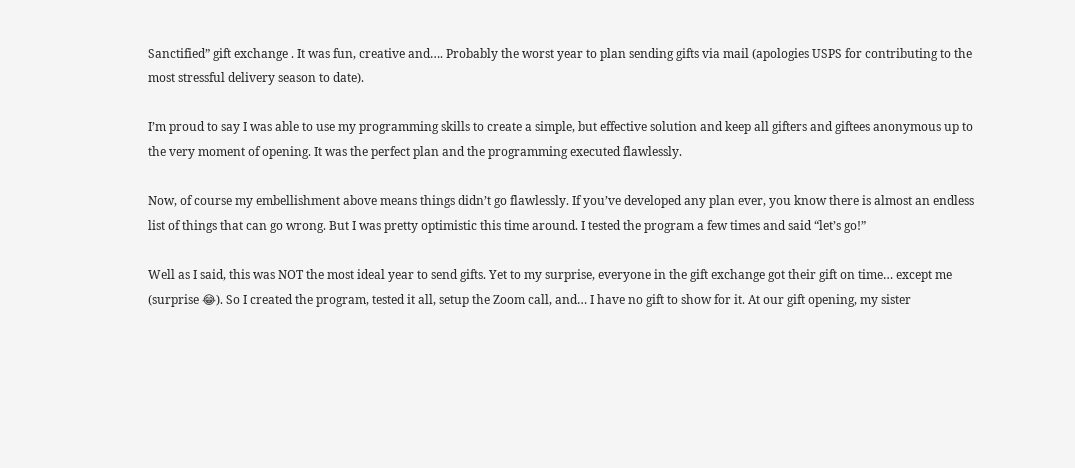Sanctified” gift exchange . It was fun, creative and…. Probably the worst year to plan sending gifts via mail (apologies USPS for contributing to the most stressful delivery season to date).

I’m proud to say I was able to use my programming skills to create a simple, but effective solution and keep all gifters and giftees anonymous up to the very moment of opening. It was the perfect plan and the programming executed flawlessly.

Now, of course my embellishment above means things didn’t go flawlessly. If you’ve developed any plan ever, you know there is almost an endless list of things that can go wrong. But I was pretty optimistic this time around. I tested the program a few times and said “let’s go!”

Well as I said, this was NOT the most ideal year to send gifts. Yet to my surprise, everyone in the gift exchange got their gift on time… except me (surprise 😂). So I created the program, tested it all, setup the Zoom call, and… I have no gift to show for it. At our gift opening, my sister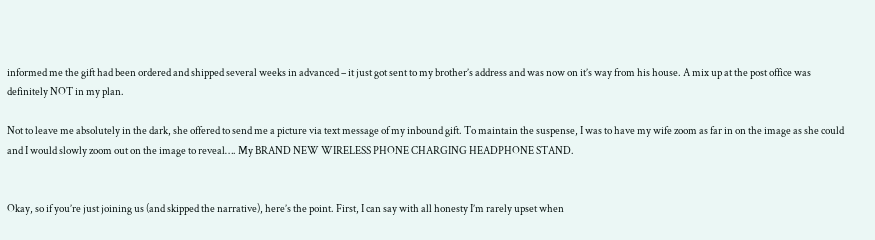informed me the gift had been ordered and shipped several weeks in advanced – it just got sent to my brother’s address and was now on it’s way from his house. A mix up at the post office was definitely NOT in my plan.

Not to leave me absolutely in the dark, she offered to send me a picture via text message of my inbound gift. To maintain the suspense, I was to have my wife zoom as far in on the image as she could and I would slowly zoom out on the image to reveal…. My BRAND NEW WIRELESS PHONE CHARGING HEADPHONE STAND.


Okay, so if you’re just joining us (and skipped the narrative), here’s the point. First, I can say with all honesty I’m rarely upset when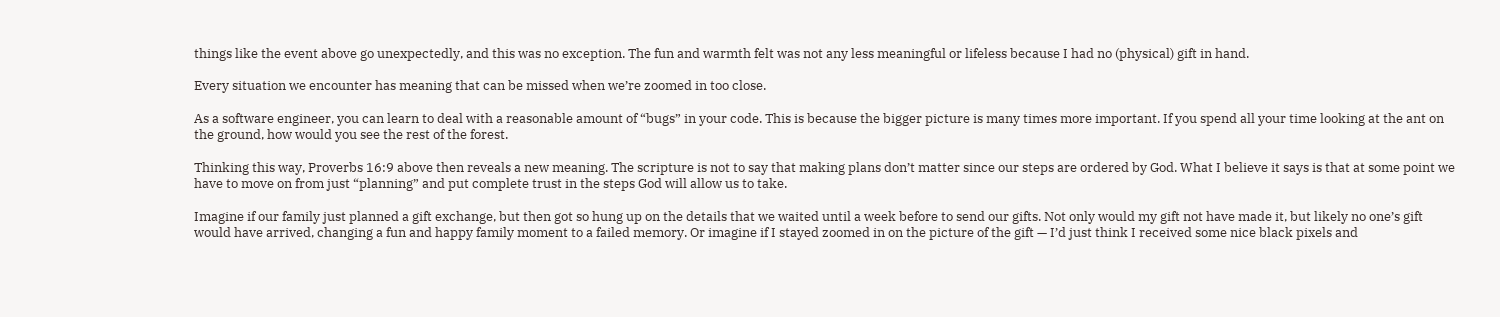things like the event above go unexpectedly, and this was no exception. The fun and warmth felt was not any less meaningful or lifeless because I had no (physical) gift in hand.

Every situation we encounter has meaning that can be missed when we’re zoomed in too close.

As a software engineer, you can learn to deal with a reasonable amount of “bugs” in your code. This is because the bigger picture is many times more important. If you spend all your time looking at the ant on the ground, how would you see the rest of the forest.

Thinking this way, Proverbs 16:9 above then reveals a new meaning. The scripture is not to say that making plans don’t matter since our steps are ordered by God. What I believe it says is that at some point we have to move on from just “planning” and put complete trust in the steps God will allow us to take.

Imagine if our family just planned a gift exchange, but then got so hung up on the details that we waited until a week before to send our gifts. Not only would my gift not have made it, but likely no one’s gift would have arrived, changing a fun and happy family moment to a failed memory. Or imagine if I stayed zoomed in on the picture of the gift — I’d just think I received some nice black pixels and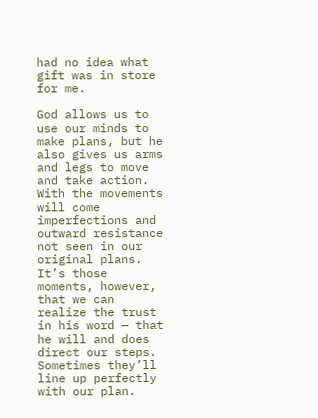had no idea what gift was in store for me.

God allows us to use our minds to make plans, but he also gives us arms and legs to move and take action. With the movements will come imperfections and outward resistance not seen in our original plans. It’s those moments, however, that we can realize the trust in his word — that he will and does direct our steps. Sometimes they’ll line up perfectly with our plan.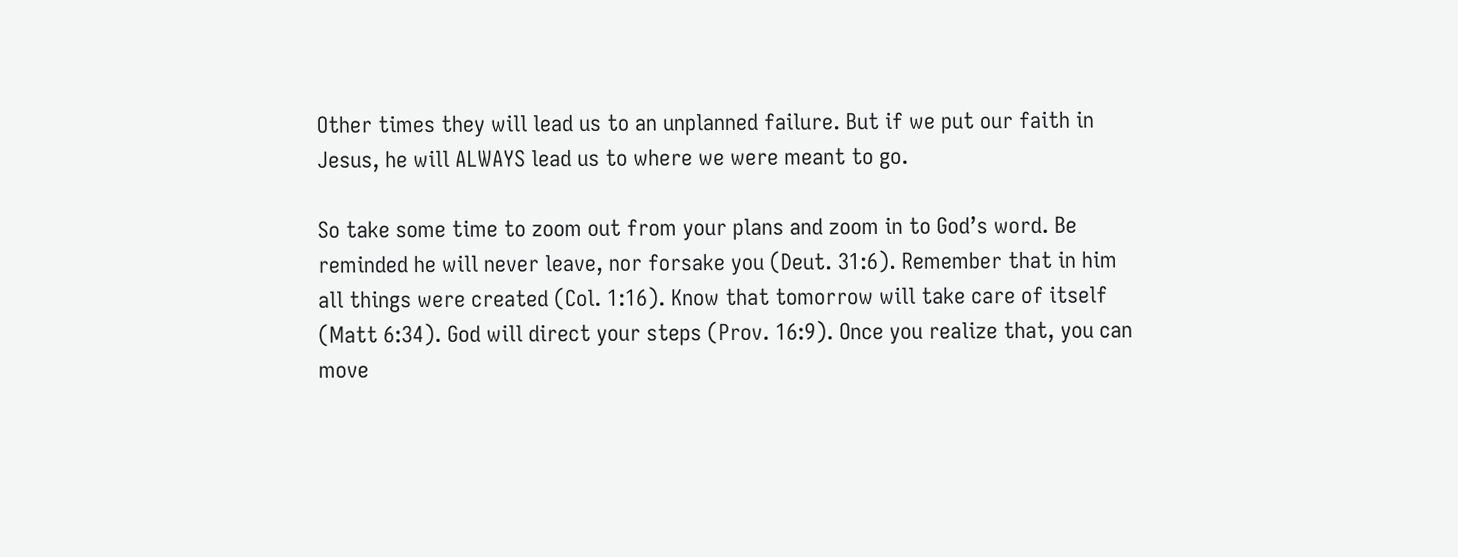Other times they will lead us to an unplanned failure. But if we put our faith in Jesus, he will ALWAYS lead us to where we were meant to go.

So take some time to zoom out from your plans and zoom in to God’s word. Be reminded he will never leave, nor forsake you (Deut. 31:6). Remember that in him all things were created (Col. 1:16). Know that tomorrow will take care of itself (Matt 6:34). God will direct your steps (Prov. 16:9). Once you realize that, you can move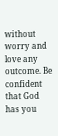without worry and love any outcome. Be confident that God has you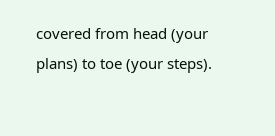covered from head (your plans) to toe (your steps).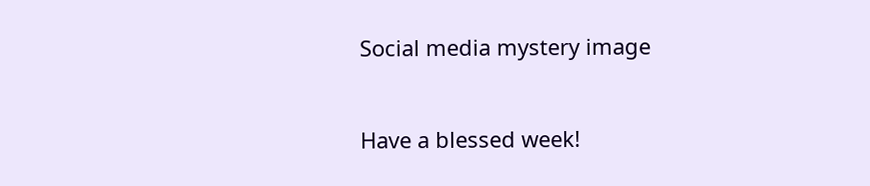Social media mystery image


Have a blessed week!